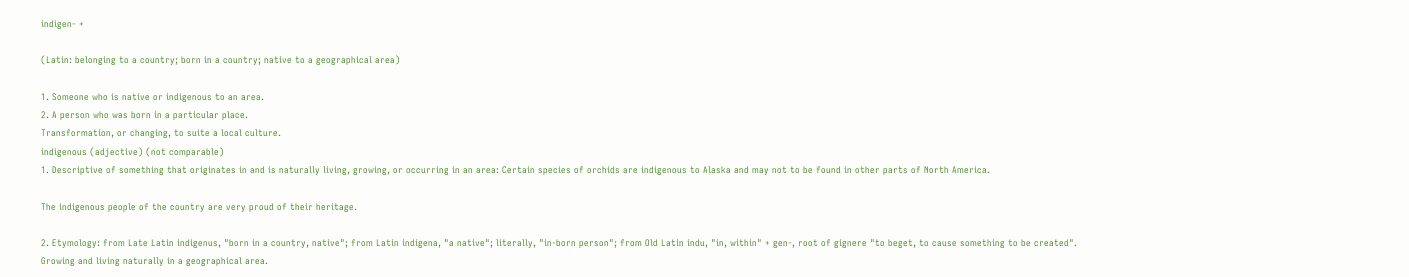indigen- +

(Latin: belonging to a country; born in a country; native to a geographical area)

1. Someone who is native or indigenous to an area.
2. A person who was born in a particular place.
Transformation, or changing, to suite a local culture.
indigenous (adjective) (not comparable)
1. Descriptive of something that originates in and is naturally living, growing, or occurring in an area: Certain species of orchids are indigenous to Alaska and may not to be found in other parts of North America.

The indigenous people of the country are very proud of their heritage.

2. Etymology: from Late Latin indigenus, "born in a country, native"; from Latin indigena, "a native"; literally, "in-born person"; from Old Latin indu, "in, within" + gen-, root of gignere "to beget, to cause something to be created".
Growing and living naturally in a geographical area.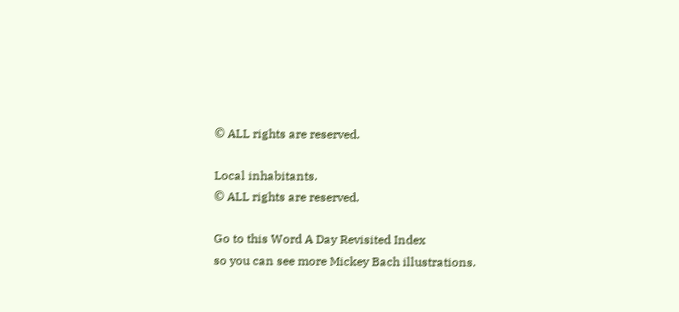© ALL rights are reserved.

Local inhabitants.
© ALL rights are reserved.

Go to this Word A Day Revisited Index
so you can see more Mickey Bach illustrations.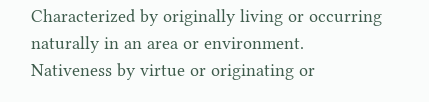Characterized by originally living or occurring naturally in an area or environment.
Nativeness by virtue or originating or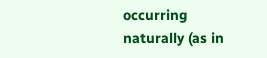occurring naturally (as in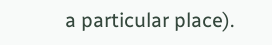a particular place).